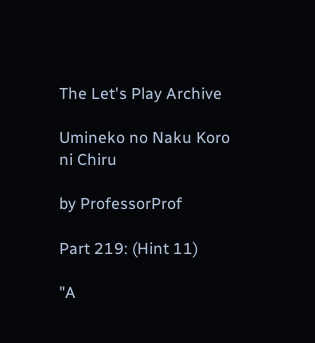The Let's Play Archive

Umineko no Naku Koro ni Chiru

by ProfessorProf

Part 219: (Hint 11)

"A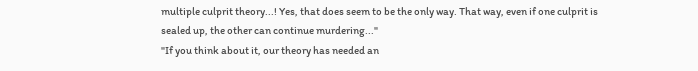multiple culprit theory...! Yes, that does seem to be the only way. That way, even if one culprit is sealed up, the other can continue murdering..."
"If you think about it, our theory has needed an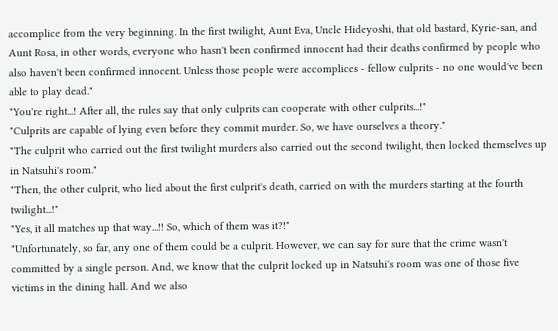accomplice from the very beginning. In the first twilight, Aunt Eva, Uncle Hideyoshi, that old bastard, Kyrie-san, and Aunt Rosa, in other words, everyone who hasn't been confirmed innocent had their deaths confirmed by people who also haven't been confirmed innocent. Unless those people were accomplices - fellow culprits - no one would've been able to play dead."
"You're right...! After all, the rules say that only culprits can cooperate with other culprits...!"
"Culprits are capable of lying even before they commit murder. So, we have ourselves a theory."
"The culprit who carried out the first twilight murders also carried out the second twilight, then locked themselves up in Natsuhi's room."
"Then, the other culprit, who lied about the first culprit's death, carried on with the murders starting at the fourth twilight...!"
"Yes, it all matches up that way...!! So, which of them was it?!"
"Unfortunately, so far, any one of them could be a culprit. However, we can say for sure that the crime wasn't committed by a single person. And, we know that the culprit locked up in Natsuhi's room was one of those five victims in the dining hall. And we also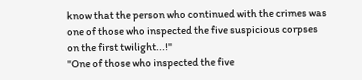know that the person who continued with the crimes was one of those who inspected the five suspicious corpses on the first twilight...!"
"One of those who inspected the five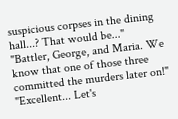suspicious corpses in the dining hall...? That would be..."
"Battler, George, and Maria. We know that one of those three committed the murders later on!"
"Excellent... Let's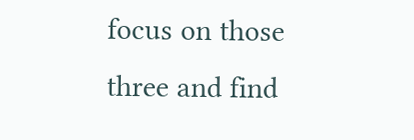focus on those three and find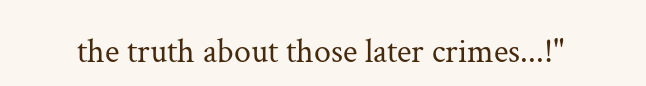the truth about those later crimes...!"